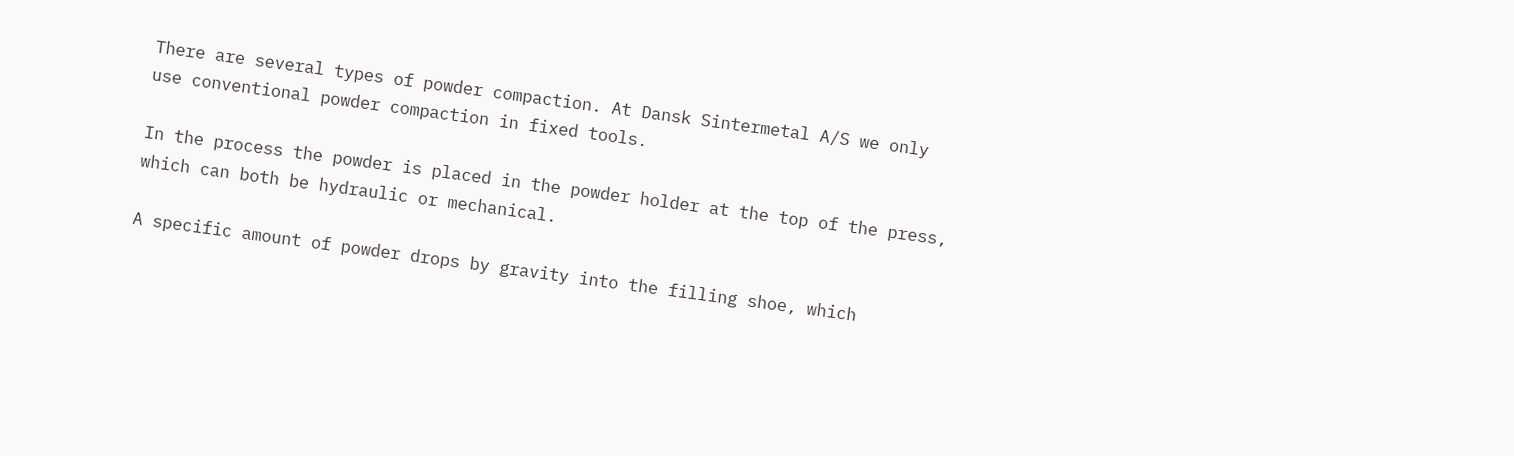There are several types of powder compaction. At Dansk Sintermetal A/S we only use conventional powder compaction in fixed tools.

In the process the powder is placed in the powder holder at the top of the press, which can both be hydraulic or mechanical.

A specific amount of powder drops by gravity into the filling shoe, which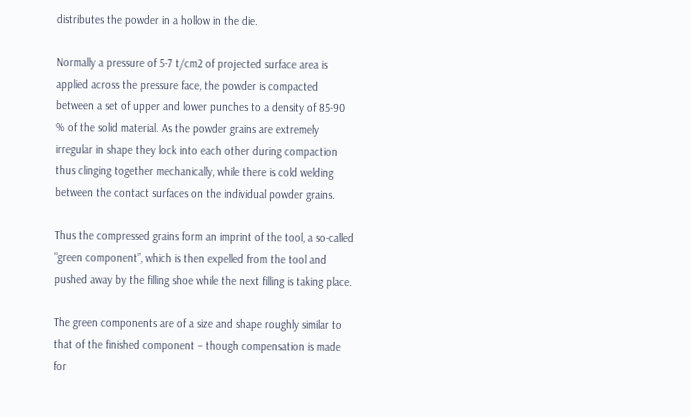distributes the powder in a hollow in the die.

Normally a pressure of 5-7 t/cm2 of projected surface area is applied across the pressure face, the powder is compacted between a set of upper and lower punches to a density of 85-90 % of the solid material. As the powder grains are extremely irregular in shape they lock into each other during compaction thus clinging together mechanically, while there is cold welding between the contact surfaces on the individual powder grains.

Thus the compressed grains form an imprint of the tool, a so-called "green component”, which is then expelled from the tool and pushed away by the filling shoe while the next filling is taking place.

The green components are of a size and shape roughly similar to that of the finished component – though compensation is made for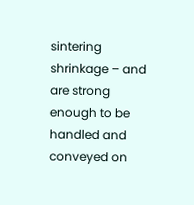sintering shrinkage – and are strong enough to be handled and conveyed on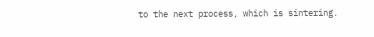to the next process, which is sintering.